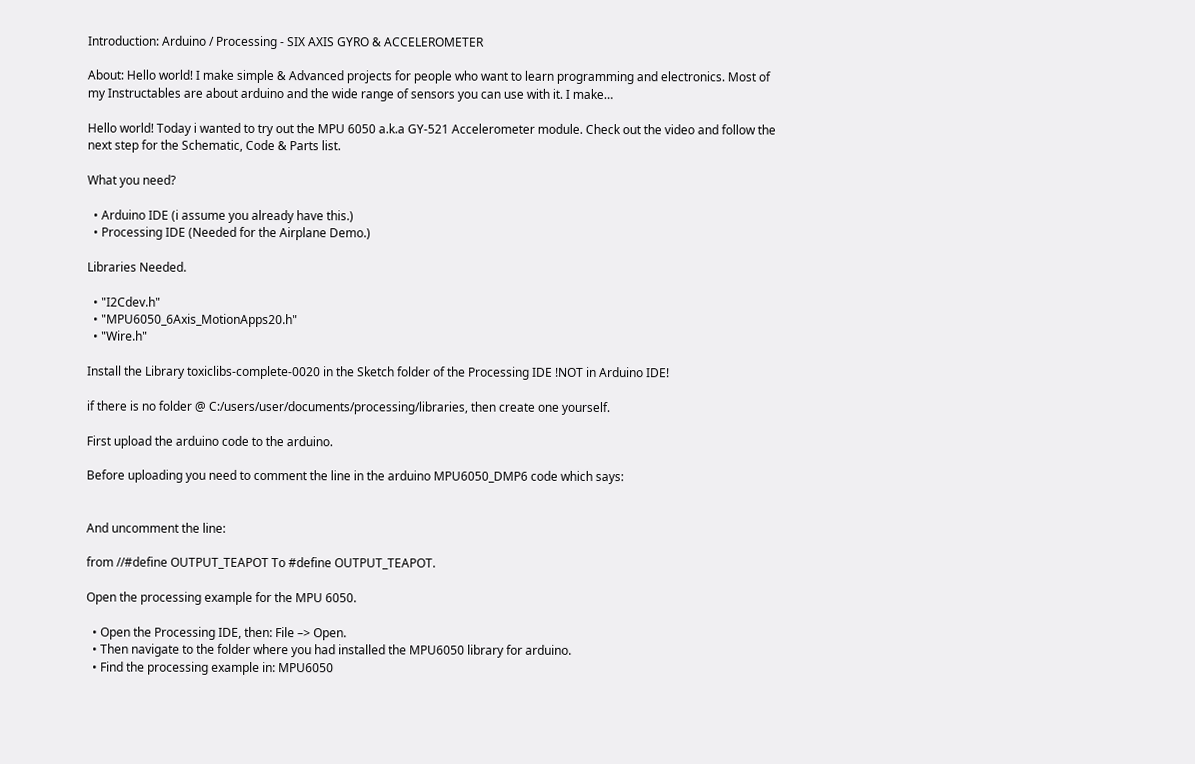Introduction: Arduino / Processing - SIX AXIS GYRO & ACCELEROMETER

About: Hello world! I make simple & Advanced projects for people who want to learn programming and electronics. Most of my Instructables are about arduino and the wide range of sensors you can use with it. I make…

Hello world! Today i wanted to try out the MPU 6050 a.k.a GY-521 Accelerometer module. Check out the video and follow the next step for the Schematic, Code & Parts list.

What you need?

  • Arduino IDE (i assume you already have this.)
  • Processing IDE (Needed for the Airplane Demo.)

Libraries Needed.

  • "I2Cdev.h"
  • "MPU6050_6Axis_MotionApps20.h"
  • "Wire.h"

Install the Library toxiclibs-complete-0020 in the Sketch folder of the Processing IDE !NOT in Arduino IDE!

if there is no folder @ C:/users/user/documents/processing/libraries, then create one yourself.

First upload the arduino code to the arduino.

Before uploading you need to comment the line in the arduino MPU6050_DMP6 code which says:


And uncomment the line:

from //#define OUTPUT_TEAPOT To #define OUTPUT_TEAPOT.

Open the processing example for the MPU 6050.

  • Open the Processing IDE, then: File –> Open.
  • Then navigate to the folder where you had installed the MPU6050 library for arduino.
  • Find the processing example in: MPU6050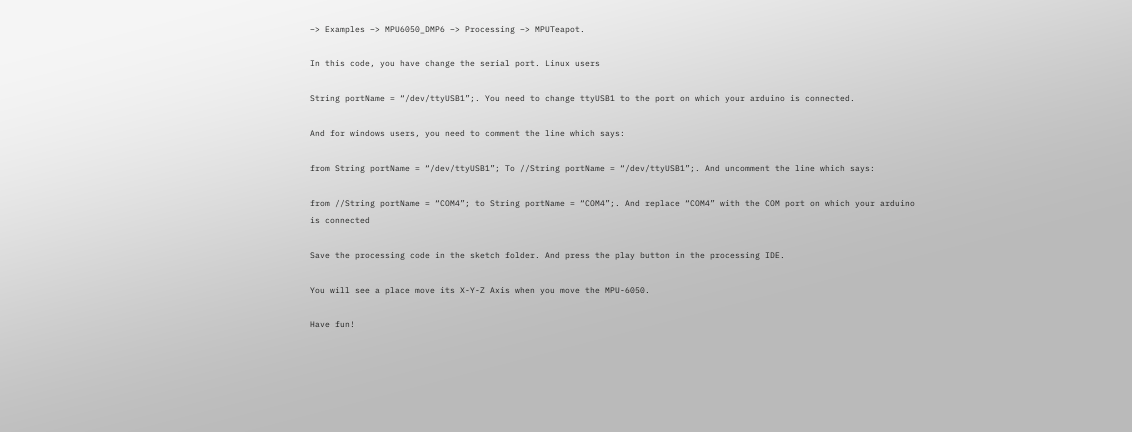–> Examples –> MPU6050_DMP6 –> Processing –> MPUTeapot.

In this code, you have change the serial port. Linux users

String portName = “/dev/ttyUSB1”;. You need to change ttyUSB1 to the port on which your arduino is connected.

And for windows users, you need to comment the line which says:

from String portName = “/dev/ttyUSB1”; To //String portName = “/dev/ttyUSB1”;. And uncomment the line which says:

from //String portName = “COM4”; to String portName = “COM4”;. And replace “COM4” with the COM port on which your arduino is connected

Save the processing code in the sketch folder. And press the play button in the processing IDE.

You will see a place move its X-Y-Z Axis when you move the MPU-6050.

Have fun!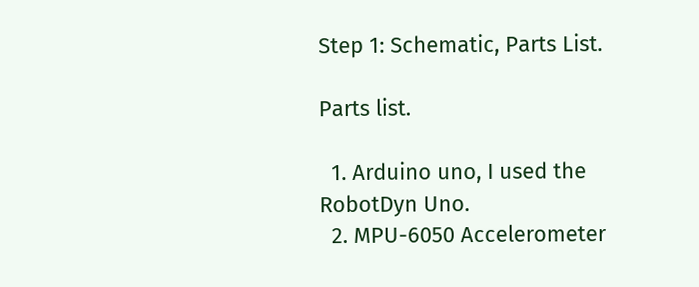Step 1: Schematic, Parts List.

Parts list.

  1. Arduino uno, I used the RobotDyn Uno.
  2. MPU-6050 Accelerometer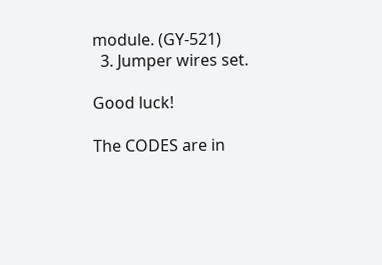module. (GY-521)
  3. Jumper wires set.

Good luck!

The CODES are in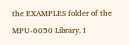the EXAMPLES folder of the MPU-6050 Library. I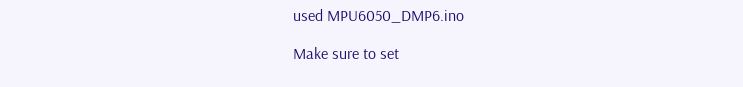used MPU6050_DMP6.ino

Make sure to set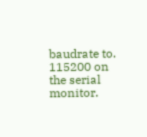baudrate to. 115200 on the serial monitor.